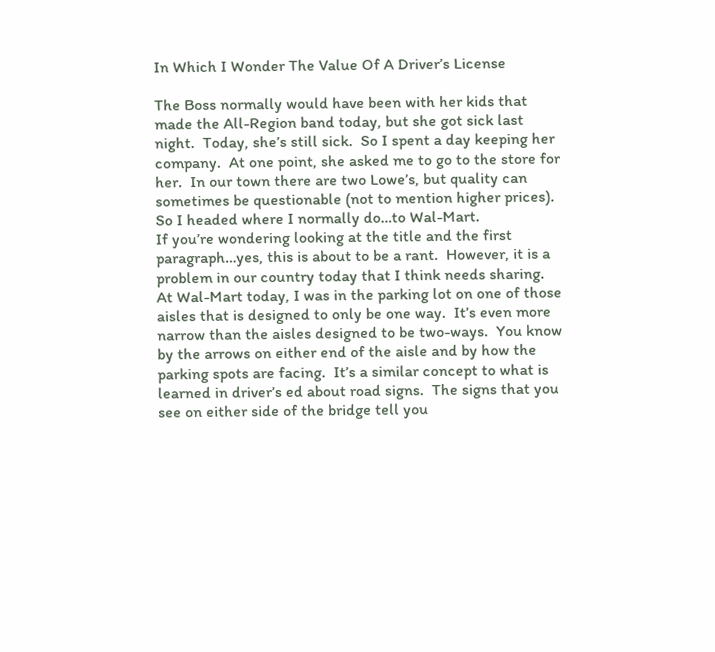In Which I Wonder The Value Of A Driver’s License

The Boss normally would have been with her kids that made the All-Region band today, but she got sick last night.  Today, she’s still sick.  So I spent a day keeping her company.  At one point, she asked me to go to the store for her.  In our town there are two Lowe’s, but quality can sometimes be questionable (not to mention higher prices).  So I headed where I normally do…to Wal-Mart.
If you’re wondering looking at the title and the first paragraph…yes, this is about to be a rant.  However, it is a problem in our country today that I think needs sharing.
At Wal-Mart today, I was in the parking lot on one of those aisles that is designed to only be one way.  It’s even more narrow than the aisles designed to be two-ways.  You know by the arrows on either end of the aisle and by how the parking spots are facing.  It’s a similar concept to what is learned in driver’s ed about road signs.  The signs that you see on either side of the bridge tell you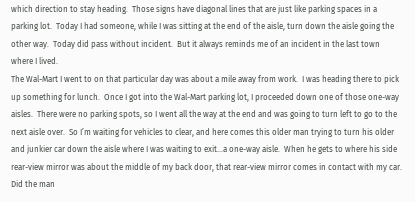which direction to stay heading.  Those signs have diagonal lines that are just like parking spaces in a parking lot.  Today I had someone, while I was sitting at the end of the aisle, turn down the aisle going the other way.  Today did pass without incident.  But it always reminds me of an incident in the last town where I lived.
The Wal-Mart I went to on that particular day was about a mile away from work.  I was heading there to pick up something for lunch.  Once I got into the Wal-Mart parking lot, I proceeded down one of those one-way aisles.  There were no parking spots, so I went all the way at the end and was going to turn left to go to the next aisle over.  So I’m waiting for vehicles to clear, and here comes this older man trying to turn his older and junkier car down the aisle where I was waiting to exit…a one-way aisle.  When he gets to where his side rear-view mirror was about the middle of my back door, that rear-view mirror comes in contact with my car.  Did the man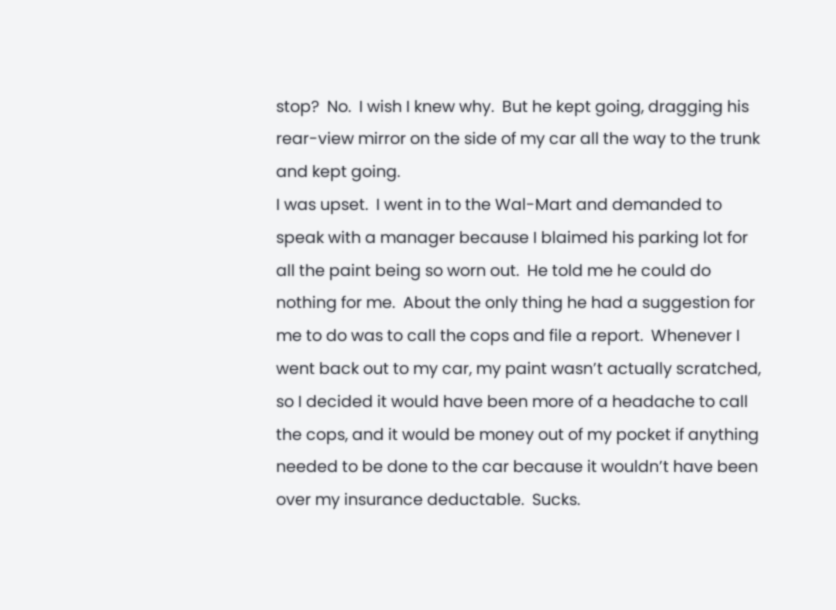stop?  No.  I wish I knew why.  But he kept going, dragging his rear-view mirror on the side of my car all the way to the trunk and kept going.
I was upset.  I went in to the Wal-Mart and demanded to speak with a manager because I blaimed his parking lot for all the paint being so worn out.  He told me he could do nothing for me.  About the only thing he had a suggestion for me to do was to call the cops and file a report.  Whenever I went back out to my car, my paint wasn’t actually scratched, so I decided it would have been more of a headache to call the cops, and it would be money out of my pocket if anything needed to be done to the car because it wouldn’t have been over my insurance deductable.  Sucks.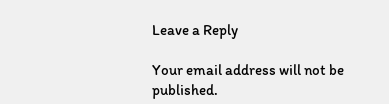Leave a Reply

Your email address will not be published.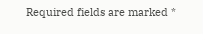Required fields are marked *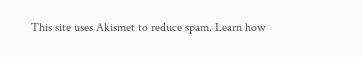This site uses Akismet to reduce spam. Learn how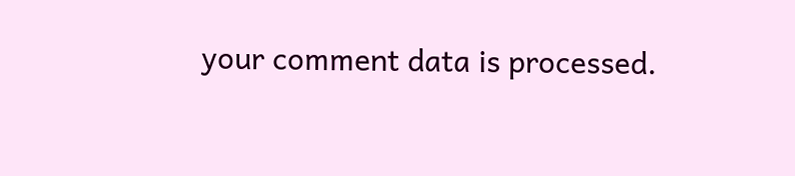your comment data is processed.